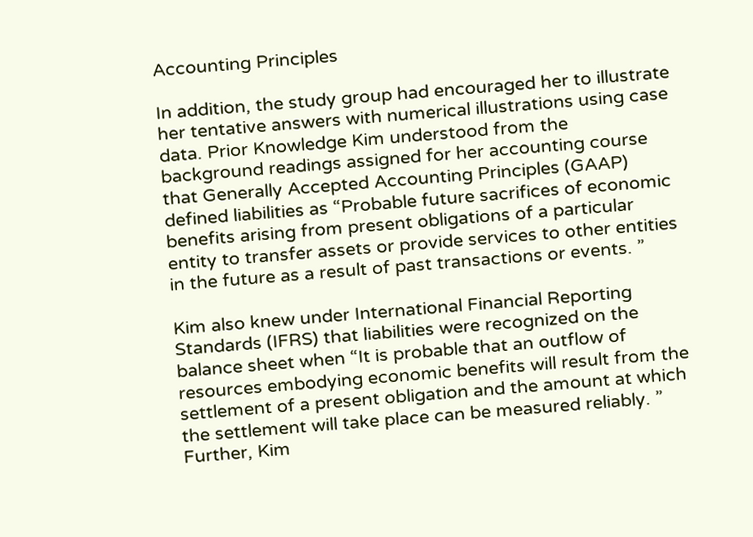Accounting Principles

In addition, the study group had encouraged her to illustrate her tentative answers with numerical illustrations using case data. Prior Knowledge Kim understood from the background readings assigned for her accounting course that Generally Accepted Accounting Principles (GAAP) defined liabilities as “Probable future sacrifices of economic benefits arising from present obligations of a particular entity to transfer assets or provide services to other entities in the future as a result of past transactions or events. ”

Kim also knew under International Financial Reporting Standards (IFRS) that liabilities were recognized on the balance sheet when “It is probable that an outflow of resources embodying economic benefits will result from the settlement of a present obligation and the amount at which the settlement will take place can be measured reliably. ” Further, Kim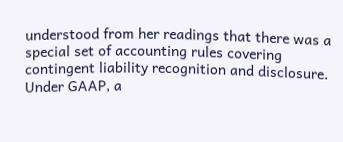understood from her readings that there was a special set of accounting rules covering contingent liability recognition and disclosure. Under GAAP, a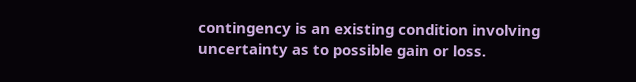contingency is an existing condition involving uncertainty as to possible gain or loss.